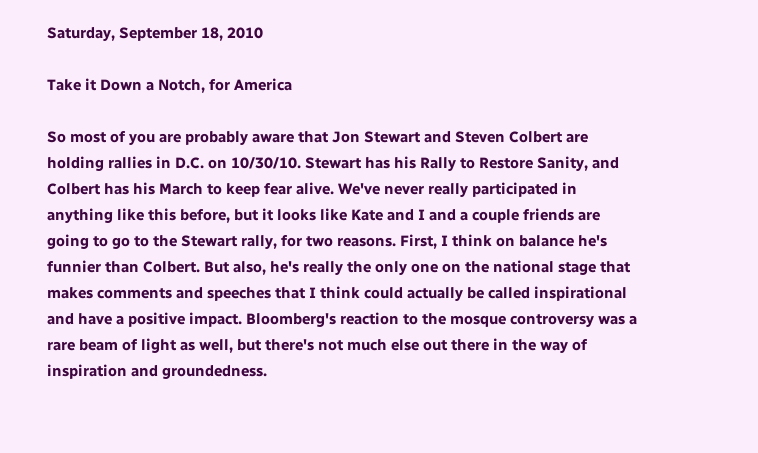Saturday, September 18, 2010

Take it Down a Notch, for America

So most of you are probably aware that Jon Stewart and Steven Colbert are holding rallies in D.C. on 10/30/10. Stewart has his Rally to Restore Sanity, and Colbert has his March to keep fear alive. We've never really participated in anything like this before, but it looks like Kate and I and a couple friends are going to go to the Stewart rally, for two reasons. First, I think on balance he's funnier than Colbert. But also, he's really the only one on the national stage that makes comments and speeches that I think could actually be called inspirational and have a positive impact. Bloomberg's reaction to the mosque controversy was a rare beam of light as well, but there's not much else out there in the way of inspiration and groundedness.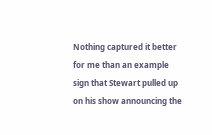Nothing captured it better for me than an example sign that Stewart pulled up on his show announcing the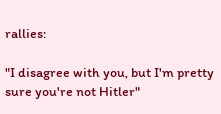rallies:

"I disagree with you, but I'm pretty sure you're not Hitler"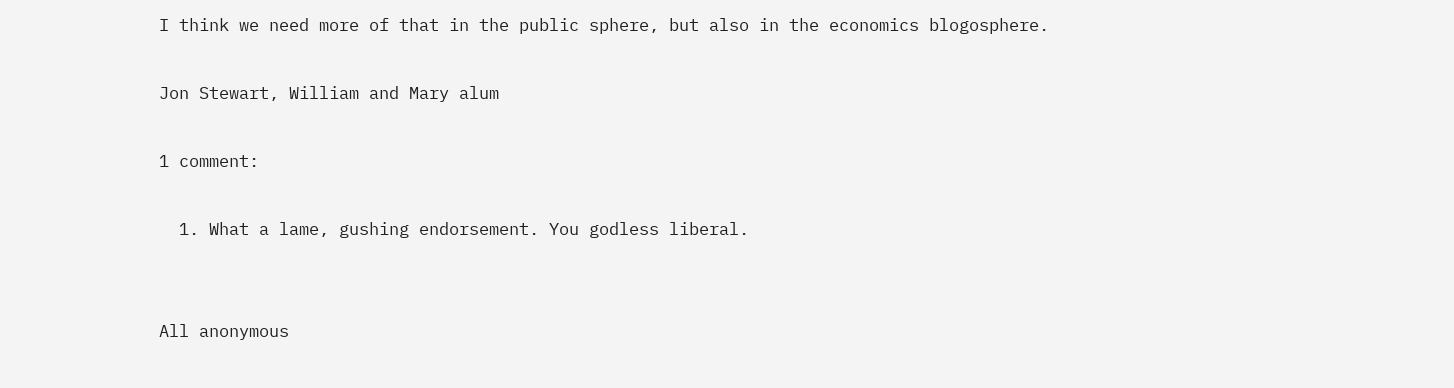I think we need more of that in the public sphere, but also in the economics blogosphere.

Jon Stewart, William and Mary alum

1 comment:

  1. What a lame, gushing endorsement. You godless liberal.


All anonymous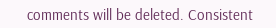comments will be deleted. Consistent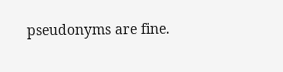pseudonyms are fine.